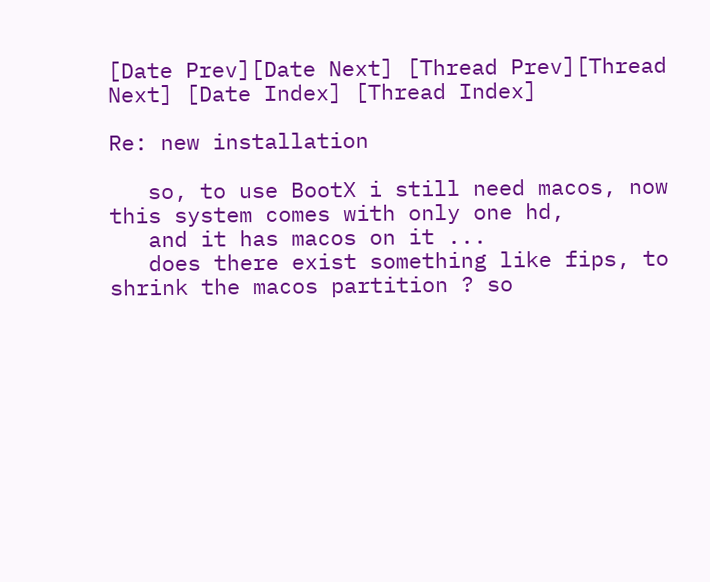[Date Prev][Date Next] [Thread Prev][Thread Next] [Date Index] [Thread Index]

Re: new installation

   so, to use BootX i still need macos, now this system comes with only one hd,
   and it has macos on it ...
   does there exist something like fips, to shrink the macos partition ? so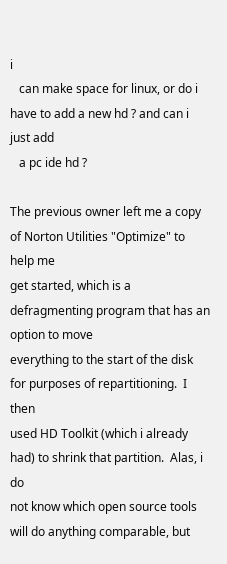i
   can make space for linux, or do i have to add a new hd ? and can i just add
   a pc ide hd ?

The previous owner left me a copy of Norton Utilities "Optimize" to help me
get started, which is a defragmenting program that has an option to move
everything to the start of the disk for purposes of repartitioning.  I then
used HD Toolkit (which i already had) to shrink that partition.  Alas, i do
not know which open source tools will do anything comparable, but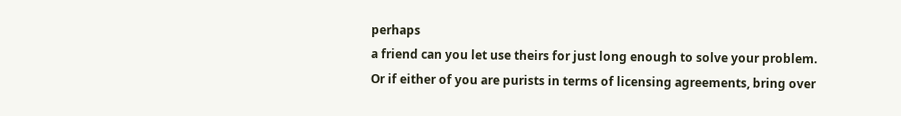perhaps
a friend can you let use theirs for just long enough to solve your problem.
Or if either of you are purists in terms of licensing agreements, bring over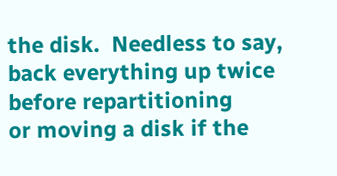the disk.  Needless to say, back everything up twice before repartitioning
or moving a disk if the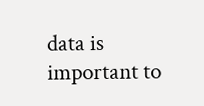data is important to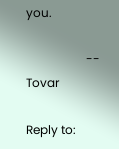you.

                    -- Tovar

Reply to: